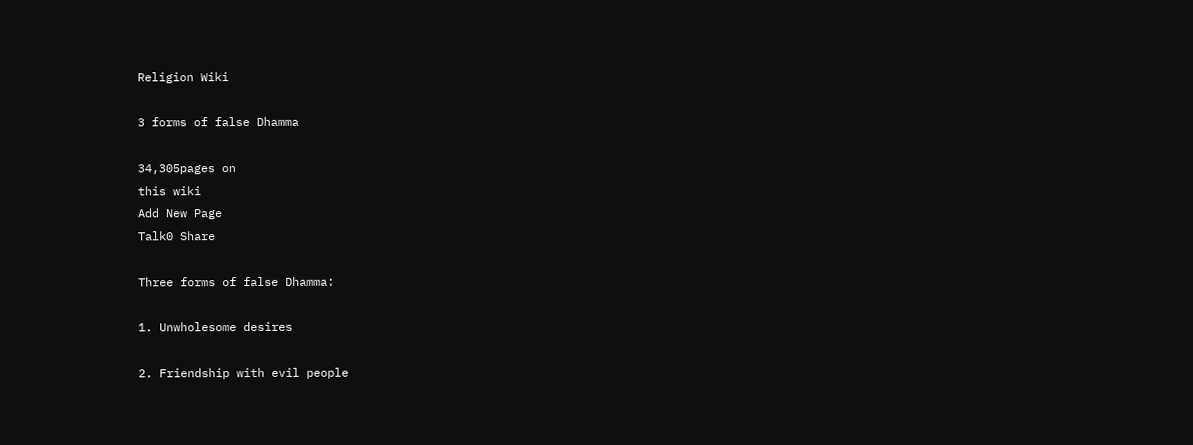Religion Wiki

3 forms of false Dhamma

34,305pages on
this wiki
Add New Page
Talk0 Share

Three forms of false Dhamma:

1. Unwholesome desires

2. Friendship with evil people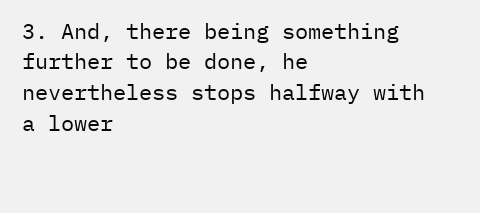3. And, there being something further to be done, he nevertheless stops halfway with a lower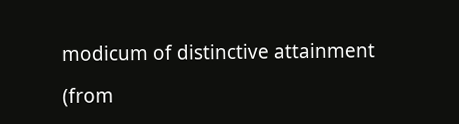modicum of distinctive attainment

(from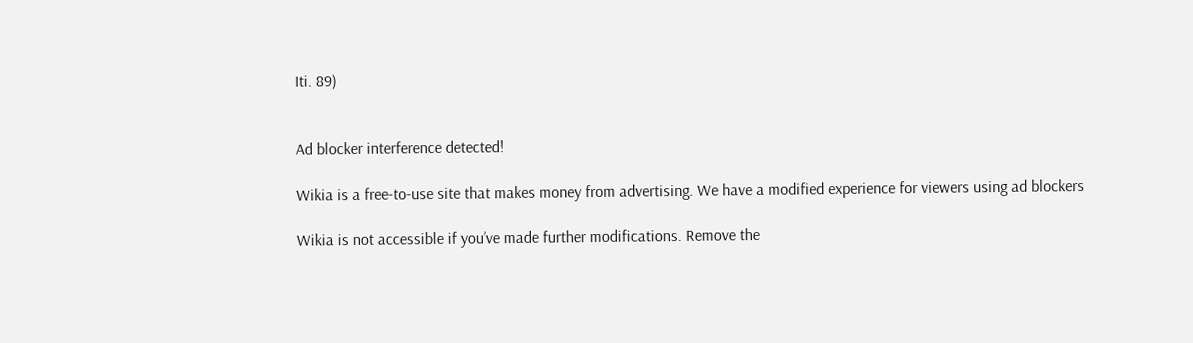Iti. 89)


Ad blocker interference detected!

Wikia is a free-to-use site that makes money from advertising. We have a modified experience for viewers using ad blockers

Wikia is not accessible if you’ve made further modifications. Remove the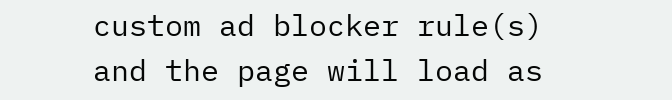custom ad blocker rule(s) and the page will load as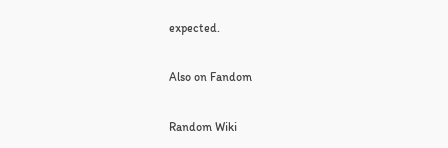expected.

Also on Fandom

Random Wiki